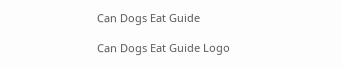Can Dogs Eat Guide

Can Dogs Eat Guide Logo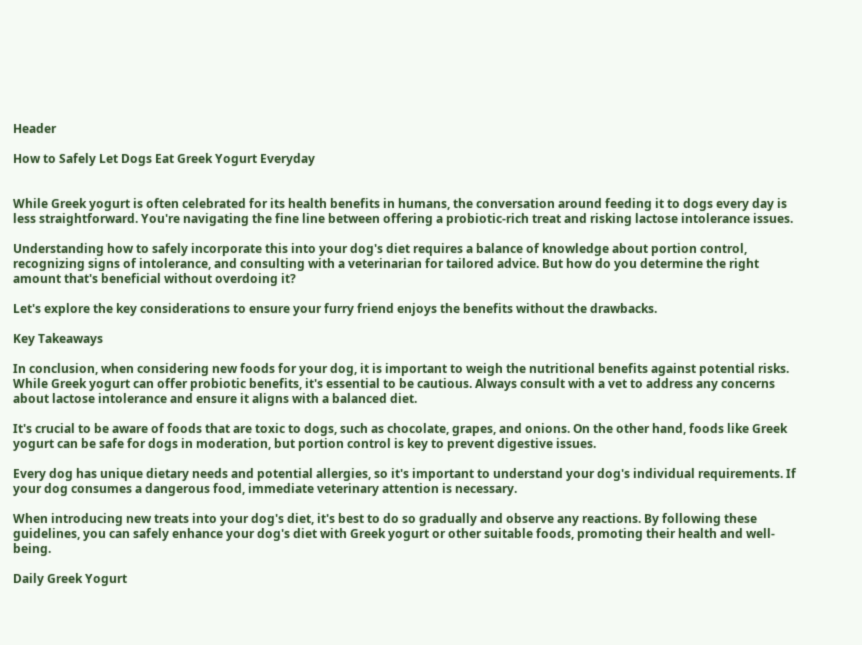Header

How to Safely Let Dogs Eat Greek Yogurt Everyday


While Greek yogurt is often celebrated for its health benefits in humans, the conversation around feeding it to dogs every day is less straightforward. You're navigating the fine line between offering a probiotic-rich treat and risking lactose intolerance issues.

Understanding how to safely incorporate this into your dog's diet requires a balance of knowledge about portion control, recognizing signs of intolerance, and consulting with a veterinarian for tailored advice. But how do you determine the right amount that's beneficial without overdoing it?

Let's explore the key considerations to ensure your furry friend enjoys the benefits without the drawbacks.

Key Takeaways

In conclusion, when considering new foods for your dog, it is important to weigh the nutritional benefits against potential risks. While Greek yogurt can offer probiotic benefits, it's essential to be cautious. Always consult with a vet to address any concerns about lactose intolerance and ensure it aligns with a balanced diet.

It's crucial to be aware of foods that are toxic to dogs, such as chocolate, grapes, and onions. On the other hand, foods like Greek yogurt can be safe for dogs in moderation, but portion control is key to prevent digestive issues.

Every dog has unique dietary needs and potential allergies, so it's important to understand your dog's individual requirements. If your dog consumes a dangerous food, immediate veterinary attention is necessary.

When introducing new treats into your dog's diet, it's best to do so gradually and observe any reactions. By following these guidelines, you can safely enhance your dog's diet with Greek yogurt or other suitable foods, promoting their health and well-being.

Daily Greek Yogurt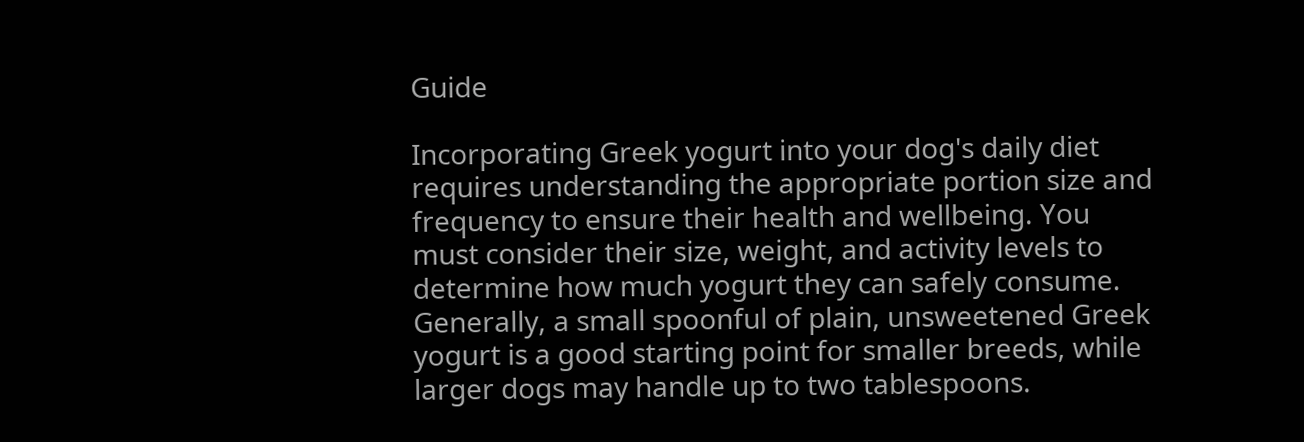Guide

Incorporating Greek yogurt into your dog's daily diet requires understanding the appropriate portion size and frequency to ensure their health and wellbeing. You must consider their size, weight, and activity levels to determine how much yogurt they can safely consume. Generally, a small spoonful of plain, unsweetened Greek yogurt is a good starting point for smaller breeds, while larger dogs may handle up to two tablespoons.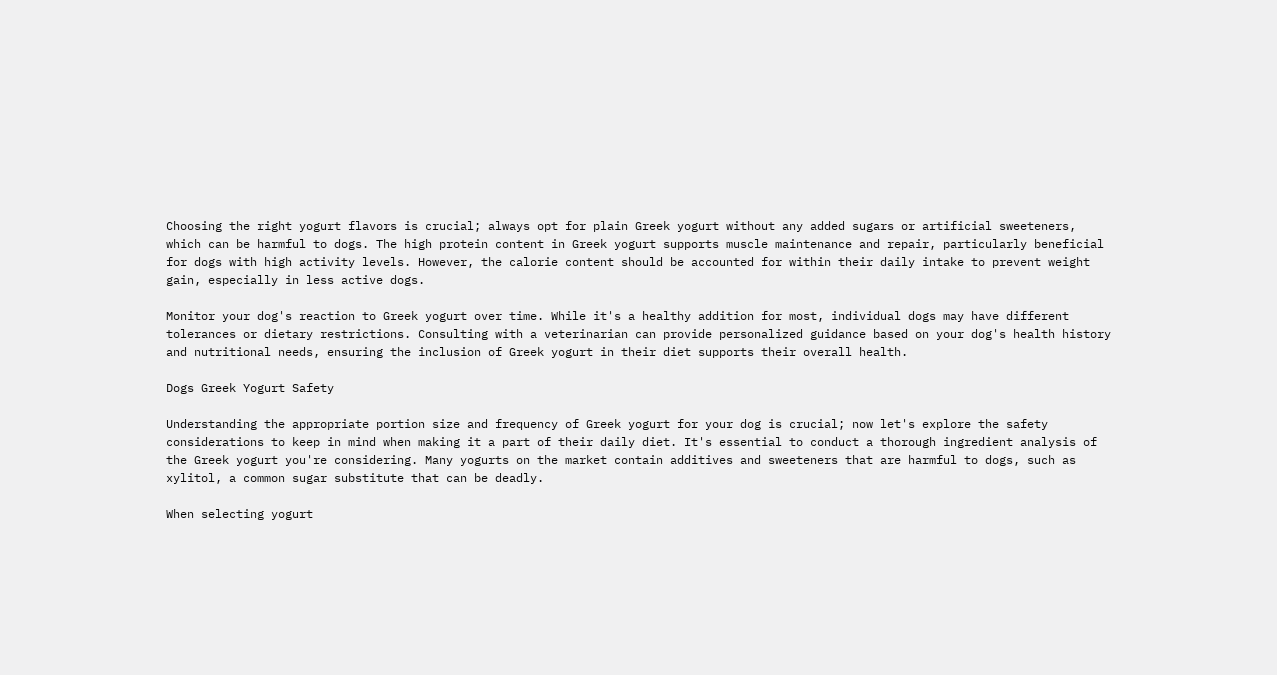Choosing the right yogurt flavors is crucial; always opt for plain Greek yogurt without any added sugars or artificial sweeteners, which can be harmful to dogs. The high protein content in Greek yogurt supports muscle maintenance and repair, particularly beneficial for dogs with high activity levels. However, the calorie content should be accounted for within their daily intake to prevent weight gain, especially in less active dogs.

Monitor your dog's reaction to Greek yogurt over time. While it's a healthy addition for most, individual dogs may have different tolerances or dietary restrictions. Consulting with a veterinarian can provide personalized guidance based on your dog's health history and nutritional needs, ensuring the inclusion of Greek yogurt in their diet supports their overall health.

Dogs Greek Yogurt Safety

Understanding the appropriate portion size and frequency of Greek yogurt for your dog is crucial; now let's explore the safety considerations to keep in mind when making it a part of their daily diet. It's essential to conduct a thorough ingredient analysis of the Greek yogurt you're considering. Many yogurts on the market contain additives and sweeteners that are harmful to dogs, such as xylitol, a common sugar substitute that can be deadly.

When selecting yogurt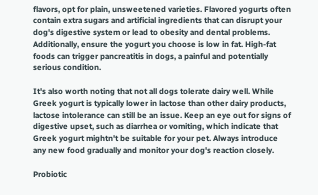flavors, opt for plain, unsweetened varieties. Flavored yogurts often contain extra sugars and artificial ingredients that can disrupt your dog's digestive system or lead to obesity and dental problems. Additionally, ensure the yogurt you choose is low in fat. High-fat foods can trigger pancreatitis in dogs, a painful and potentially serious condition.

It's also worth noting that not all dogs tolerate dairy well. While Greek yogurt is typically lower in lactose than other dairy products, lactose intolerance can still be an issue. Keep an eye out for signs of digestive upset, such as diarrhea or vomiting, which indicate that Greek yogurt mightn't be suitable for your pet. Always introduce any new food gradually and monitor your dog's reaction closely.

Probiotic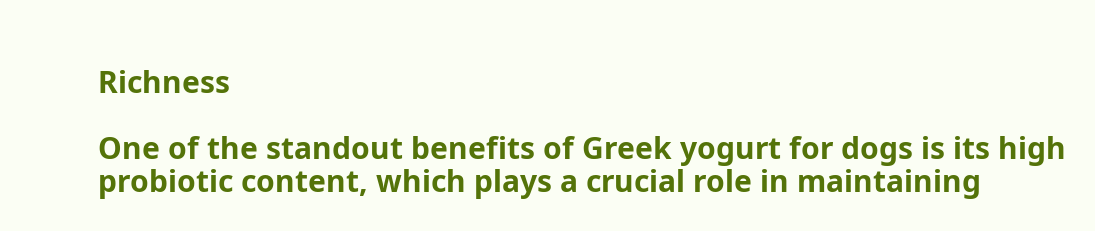Richness

One of the standout benefits of Greek yogurt for dogs is its high probiotic content, which plays a crucial role in maintaining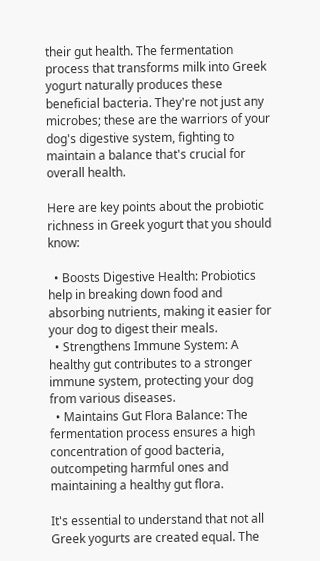their gut health. The fermentation process that transforms milk into Greek yogurt naturally produces these beneficial bacteria. They're not just any microbes; these are the warriors of your dog's digestive system, fighting to maintain a balance that's crucial for overall health.

Here are key points about the probiotic richness in Greek yogurt that you should know:

  • Boosts Digestive Health: Probiotics help in breaking down food and absorbing nutrients, making it easier for your dog to digest their meals.
  • Strengthens Immune System: A healthy gut contributes to a stronger immune system, protecting your dog from various diseases.
  • Maintains Gut Flora Balance: The fermentation process ensures a high concentration of good bacteria, outcompeting harmful ones and maintaining a healthy gut flora.

It's essential to understand that not all Greek yogurts are created equal. The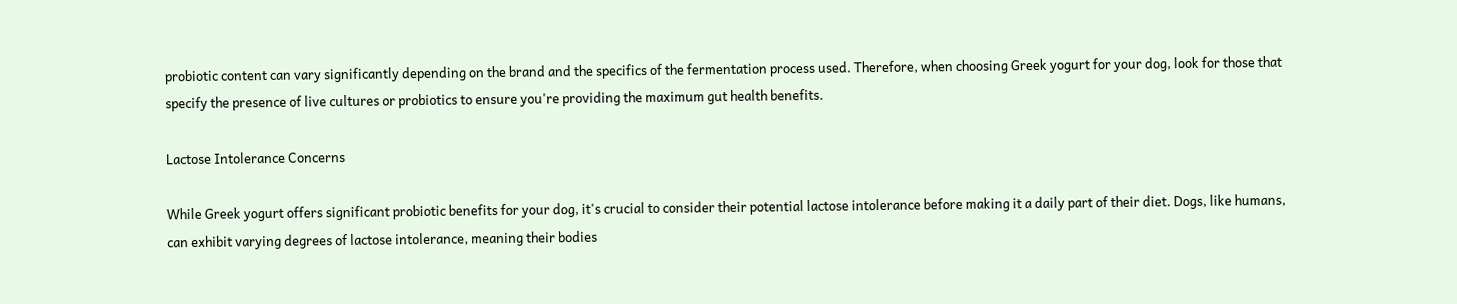probiotic content can vary significantly depending on the brand and the specifics of the fermentation process used. Therefore, when choosing Greek yogurt for your dog, look for those that specify the presence of live cultures or probiotics to ensure you're providing the maximum gut health benefits.

Lactose Intolerance Concerns

While Greek yogurt offers significant probiotic benefits for your dog, it's crucial to consider their potential lactose intolerance before making it a daily part of their diet. Dogs, like humans, can exhibit varying degrees of lactose intolerance, meaning their bodies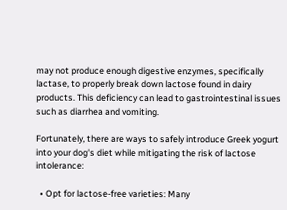may not produce enough digestive enzymes, specifically lactase, to properly break down lactose found in dairy products. This deficiency can lead to gastrointestinal issues such as diarrhea and vomiting.

Fortunately, there are ways to safely introduce Greek yogurt into your dog's diet while mitigating the risk of lactose intolerance:

  • Opt for lactose-free varieties: Many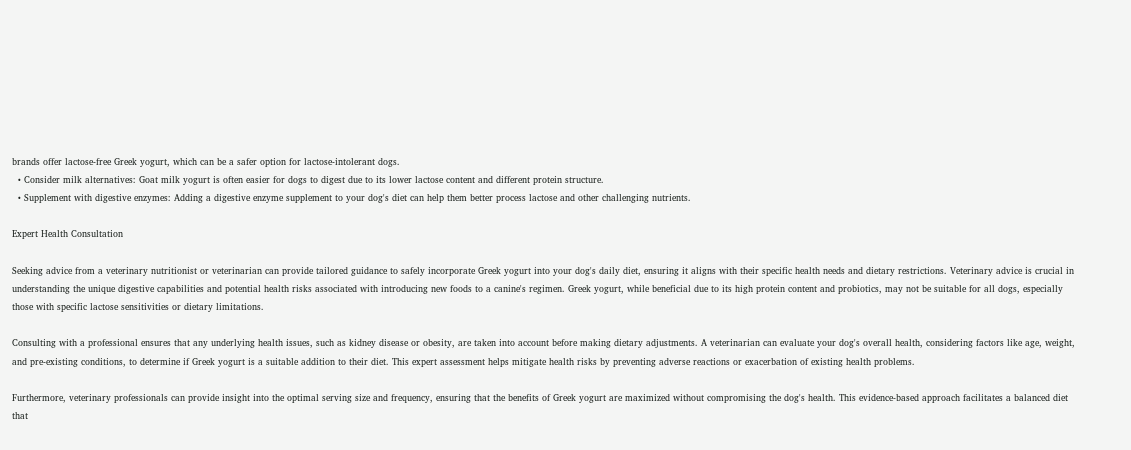brands offer lactose-free Greek yogurt, which can be a safer option for lactose-intolerant dogs.
  • Consider milk alternatives: Goat milk yogurt is often easier for dogs to digest due to its lower lactose content and different protein structure.
  • Supplement with digestive enzymes: Adding a digestive enzyme supplement to your dog's diet can help them better process lactose and other challenging nutrients.

Expert Health Consultation

Seeking advice from a veterinary nutritionist or veterinarian can provide tailored guidance to safely incorporate Greek yogurt into your dog's daily diet, ensuring it aligns with their specific health needs and dietary restrictions. Veterinary advice is crucial in understanding the unique digestive capabilities and potential health risks associated with introducing new foods to a canine's regimen. Greek yogurt, while beneficial due to its high protein content and probiotics, may not be suitable for all dogs, especially those with specific lactose sensitivities or dietary limitations.

Consulting with a professional ensures that any underlying health issues, such as kidney disease or obesity, are taken into account before making dietary adjustments. A veterinarian can evaluate your dog's overall health, considering factors like age, weight, and pre-existing conditions, to determine if Greek yogurt is a suitable addition to their diet. This expert assessment helps mitigate health risks by preventing adverse reactions or exacerbation of existing health problems.

Furthermore, veterinary professionals can provide insight into the optimal serving size and frequency, ensuring that the benefits of Greek yogurt are maximized without compromising the dog's health. This evidence-based approach facilitates a balanced diet that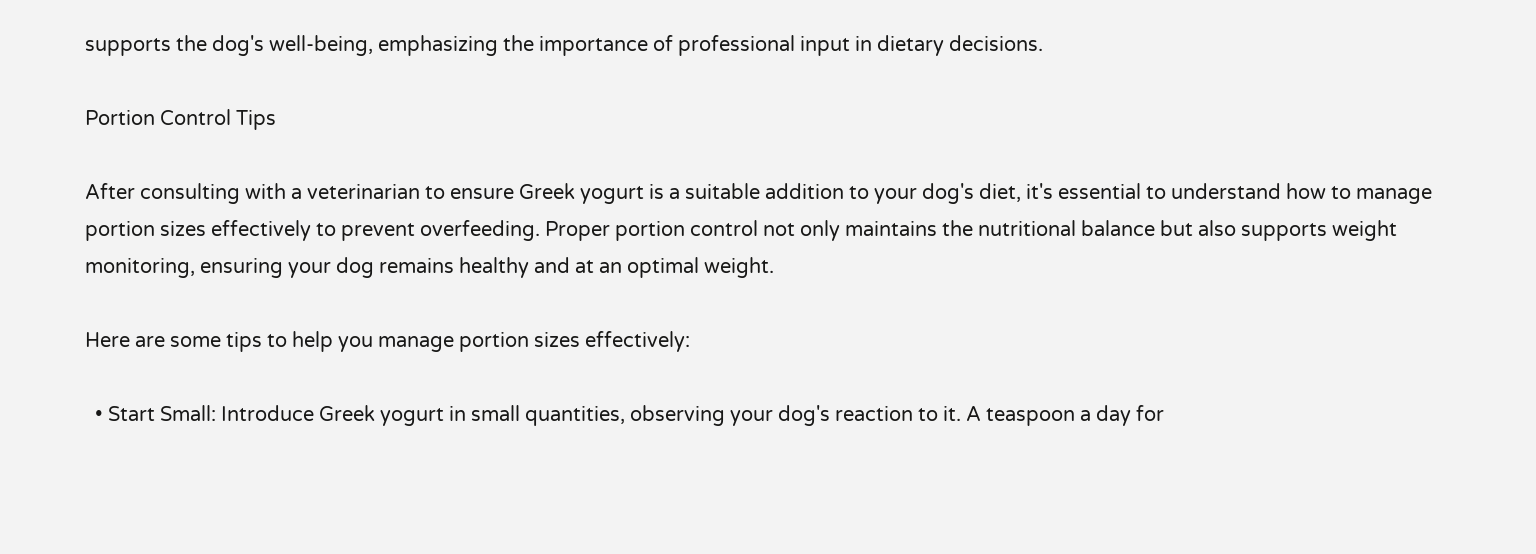supports the dog's well-being, emphasizing the importance of professional input in dietary decisions.

Portion Control Tips

After consulting with a veterinarian to ensure Greek yogurt is a suitable addition to your dog's diet, it's essential to understand how to manage portion sizes effectively to prevent overfeeding. Proper portion control not only maintains the nutritional balance but also supports weight monitoring, ensuring your dog remains healthy and at an optimal weight.

Here are some tips to help you manage portion sizes effectively:

  • Start Small: Introduce Greek yogurt in small quantities, observing your dog's reaction to it. A teaspoon a day for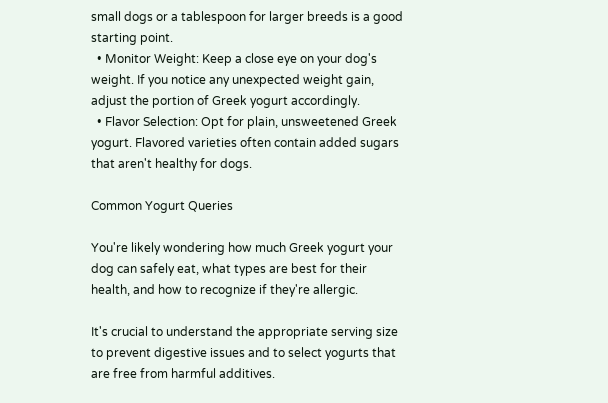small dogs or a tablespoon for larger breeds is a good starting point.
  • Monitor Weight: Keep a close eye on your dog's weight. If you notice any unexpected weight gain, adjust the portion of Greek yogurt accordingly.
  • Flavor Selection: Opt for plain, unsweetened Greek yogurt. Flavored varieties often contain added sugars that aren't healthy for dogs.

Common Yogurt Queries

You're likely wondering how much Greek yogurt your dog can safely eat, what types are best for their health, and how to recognize if they're allergic.

It's crucial to understand the appropriate serving size to prevent digestive issues and to select yogurts that are free from harmful additives.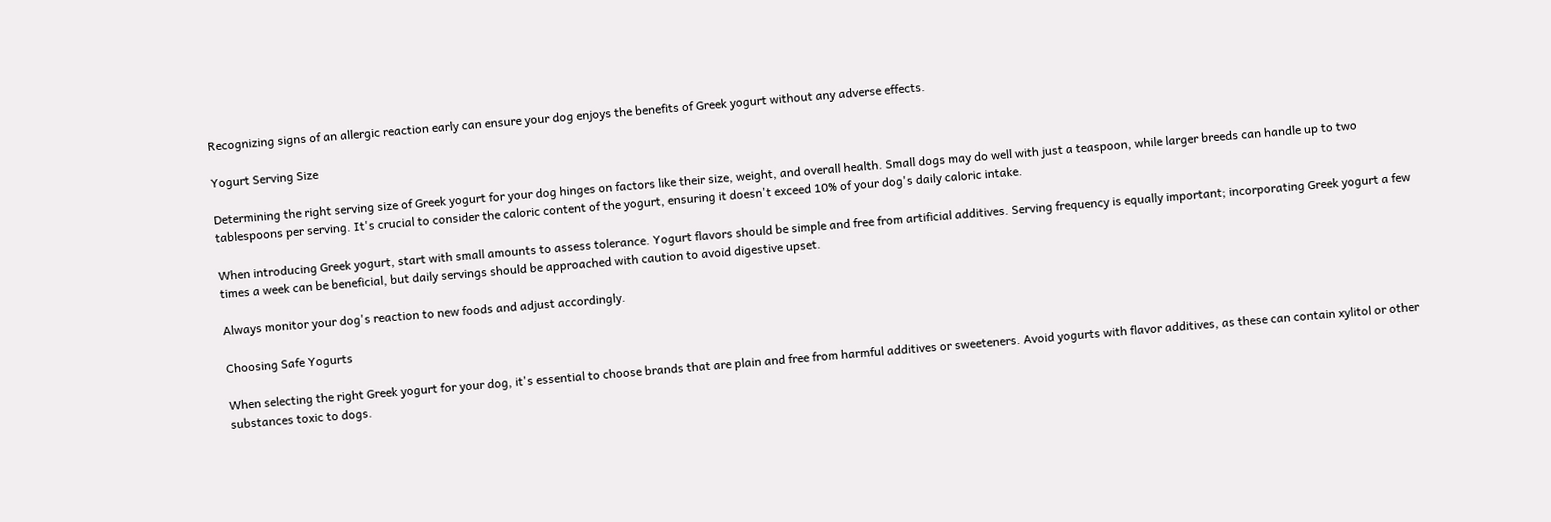Recognizing signs of an allergic reaction early can ensure your dog enjoys the benefits of Greek yogurt without any adverse effects.

Yogurt Serving Size

Determining the right serving size of Greek yogurt for your dog hinges on factors like their size, weight, and overall health. Small dogs may do well with just a teaspoon, while larger breeds can handle up to two tablespoons per serving. It's crucial to consider the caloric content of the yogurt, ensuring it doesn't exceed 10% of your dog's daily caloric intake.

When introducing Greek yogurt, start with small amounts to assess tolerance. Yogurt flavors should be simple and free from artificial additives. Serving frequency is equally important; incorporating Greek yogurt a few times a week can be beneficial, but daily servings should be approached with caution to avoid digestive upset.

Always monitor your dog's reaction to new foods and adjust accordingly.

Choosing Safe Yogurts

When selecting the right Greek yogurt for your dog, it's essential to choose brands that are plain and free from harmful additives or sweeteners. Avoid yogurts with flavor additives, as these can contain xylitol or other substances toxic to dogs.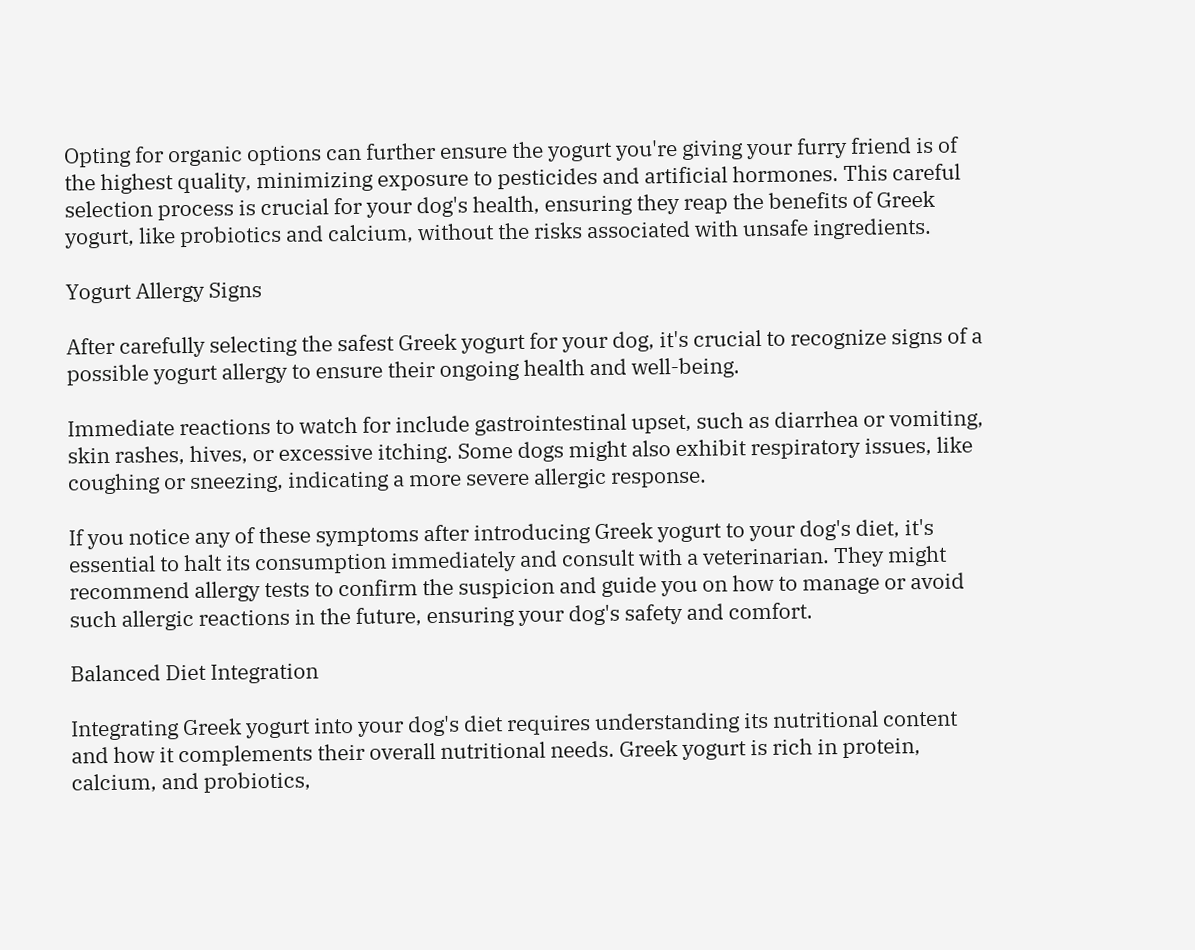Opting for organic options can further ensure the yogurt you're giving your furry friend is of the highest quality, minimizing exposure to pesticides and artificial hormones. This careful selection process is crucial for your dog's health, ensuring they reap the benefits of Greek yogurt, like probiotics and calcium, without the risks associated with unsafe ingredients.

Yogurt Allergy Signs

After carefully selecting the safest Greek yogurt for your dog, it's crucial to recognize signs of a possible yogurt allergy to ensure their ongoing health and well-being.

Immediate reactions to watch for include gastrointestinal upset, such as diarrhea or vomiting, skin rashes, hives, or excessive itching. Some dogs might also exhibit respiratory issues, like coughing or sneezing, indicating a more severe allergic response.

If you notice any of these symptoms after introducing Greek yogurt to your dog's diet, it's essential to halt its consumption immediately and consult with a veterinarian. They might recommend allergy tests to confirm the suspicion and guide you on how to manage or avoid such allergic reactions in the future, ensuring your dog's safety and comfort.

Balanced Diet Integration

Integrating Greek yogurt into your dog's diet requires understanding its nutritional content and how it complements their overall nutritional needs. Greek yogurt is rich in protein, calcium, and probiotics,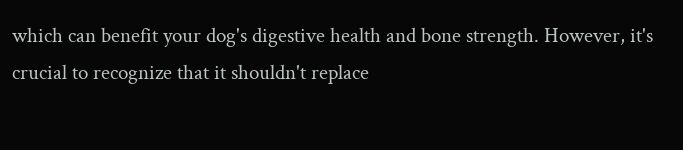which can benefit your dog's digestive health and bone strength. However, it's crucial to recognize that it shouldn't replace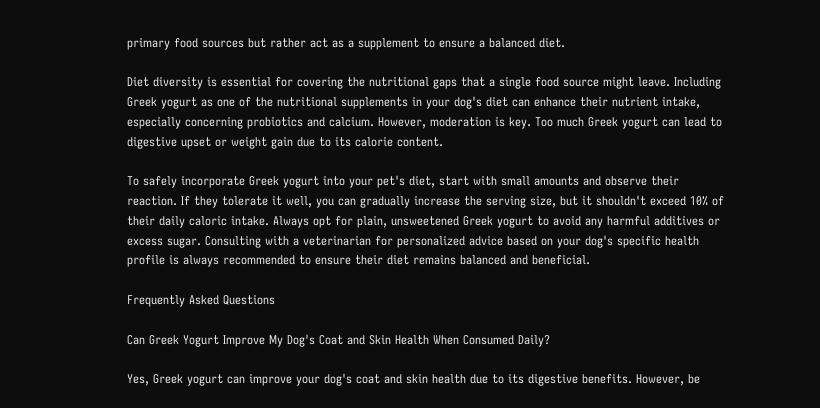primary food sources but rather act as a supplement to ensure a balanced diet.

Diet diversity is essential for covering the nutritional gaps that a single food source might leave. Including Greek yogurt as one of the nutritional supplements in your dog's diet can enhance their nutrient intake, especially concerning probiotics and calcium. However, moderation is key. Too much Greek yogurt can lead to digestive upset or weight gain due to its calorie content.

To safely incorporate Greek yogurt into your pet's diet, start with small amounts and observe their reaction. If they tolerate it well, you can gradually increase the serving size, but it shouldn't exceed 10% of their daily caloric intake. Always opt for plain, unsweetened Greek yogurt to avoid any harmful additives or excess sugar. Consulting with a veterinarian for personalized advice based on your dog's specific health profile is always recommended to ensure their diet remains balanced and beneficial.

Frequently Asked Questions

Can Greek Yogurt Improve My Dog's Coat and Skin Health When Consumed Daily?

Yes, Greek yogurt can improve your dog's coat and skin health due to its digestive benefits. However, be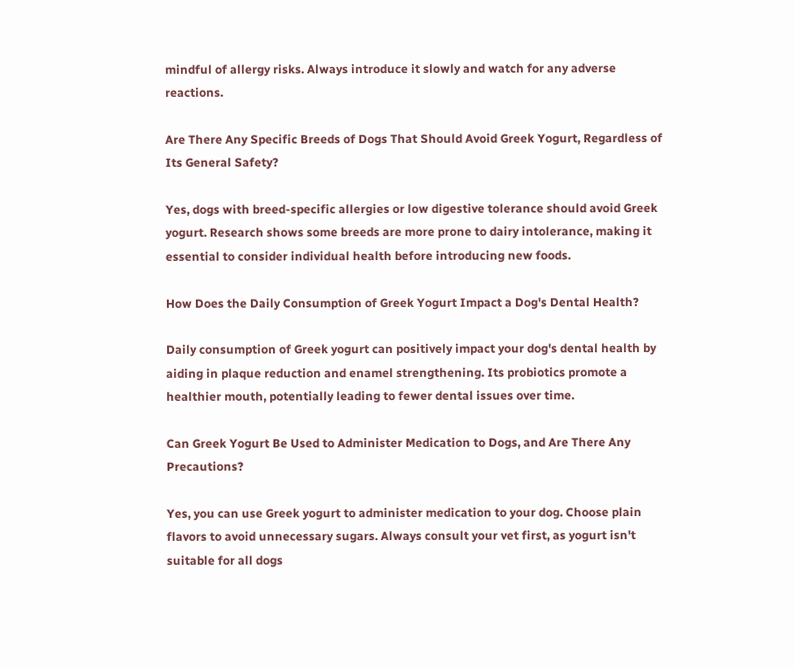mindful of allergy risks. Always introduce it slowly and watch for any adverse reactions.

Are There Any Specific Breeds of Dogs That Should Avoid Greek Yogurt, Regardless of Its General Safety?

Yes, dogs with breed-specific allergies or low digestive tolerance should avoid Greek yogurt. Research shows some breeds are more prone to dairy intolerance, making it essential to consider individual health before introducing new foods.

How Does the Daily Consumption of Greek Yogurt Impact a Dog's Dental Health?

Daily consumption of Greek yogurt can positively impact your dog's dental health by aiding in plaque reduction and enamel strengthening. Its probiotics promote a healthier mouth, potentially leading to fewer dental issues over time.

Can Greek Yogurt Be Used to Administer Medication to Dogs, and Are There Any Precautions?

Yes, you can use Greek yogurt to administer medication to your dog. Choose plain flavors to avoid unnecessary sugars. Always consult your vet first, as yogurt isn't suitable for all dogs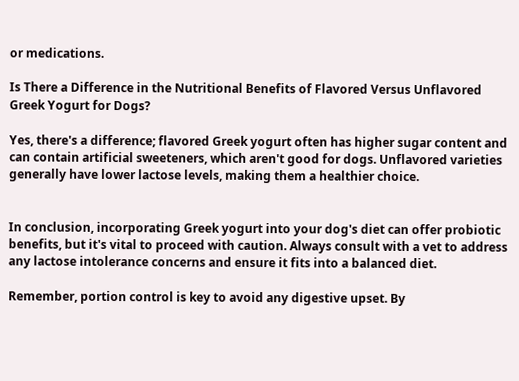or medications.

Is There a Difference in the Nutritional Benefits of Flavored Versus Unflavored Greek Yogurt for Dogs?

Yes, there's a difference; flavored Greek yogurt often has higher sugar content and can contain artificial sweeteners, which aren't good for dogs. Unflavored varieties generally have lower lactose levels, making them a healthier choice.


In conclusion, incorporating Greek yogurt into your dog's diet can offer probiotic benefits, but it's vital to proceed with caution. Always consult with a vet to address any lactose intolerance concerns and ensure it fits into a balanced diet.

Remember, portion control is key to avoid any digestive upset. By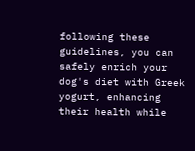following these guidelines, you can safely enrich your dog's diet with Greek yogurt, enhancing their health while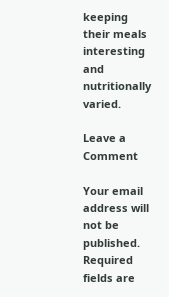keeping their meals interesting and nutritionally varied.

Leave a Comment

Your email address will not be published. Required fields are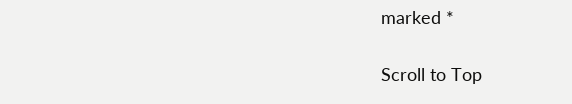marked *

Scroll to Top